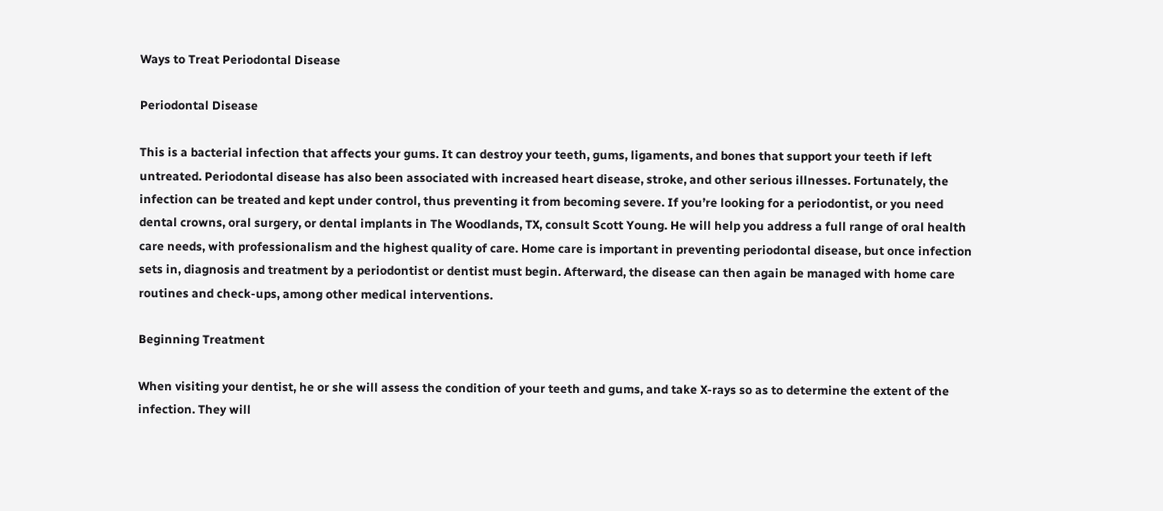Ways to Treat Periodontal Disease

Periodontal Disease

This is a bacterial infection that affects your gums. It can destroy your teeth, gums, ligaments, and bones that support your teeth if left untreated. Periodontal disease has also been associated with increased heart disease, stroke, and other serious illnesses. Fortunately, the infection can be treated and kept under control, thus preventing it from becoming severe. If you’re looking for a periodontist, or you need dental crowns, oral surgery, or dental implants in The Woodlands, TX, consult Scott Young. He will help you address a full range of oral health care needs, with professionalism and the highest quality of care. Home care is important in preventing periodontal disease, but once infection sets in, diagnosis and treatment by a periodontist or dentist must begin. Afterward, the disease can then again be managed with home care routines and check-ups, among other medical interventions.

Beginning Treatment

When visiting your dentist, he or she will assess the condition of your teeth and gums, and take X-rays so as to determine the extent of the infection. They will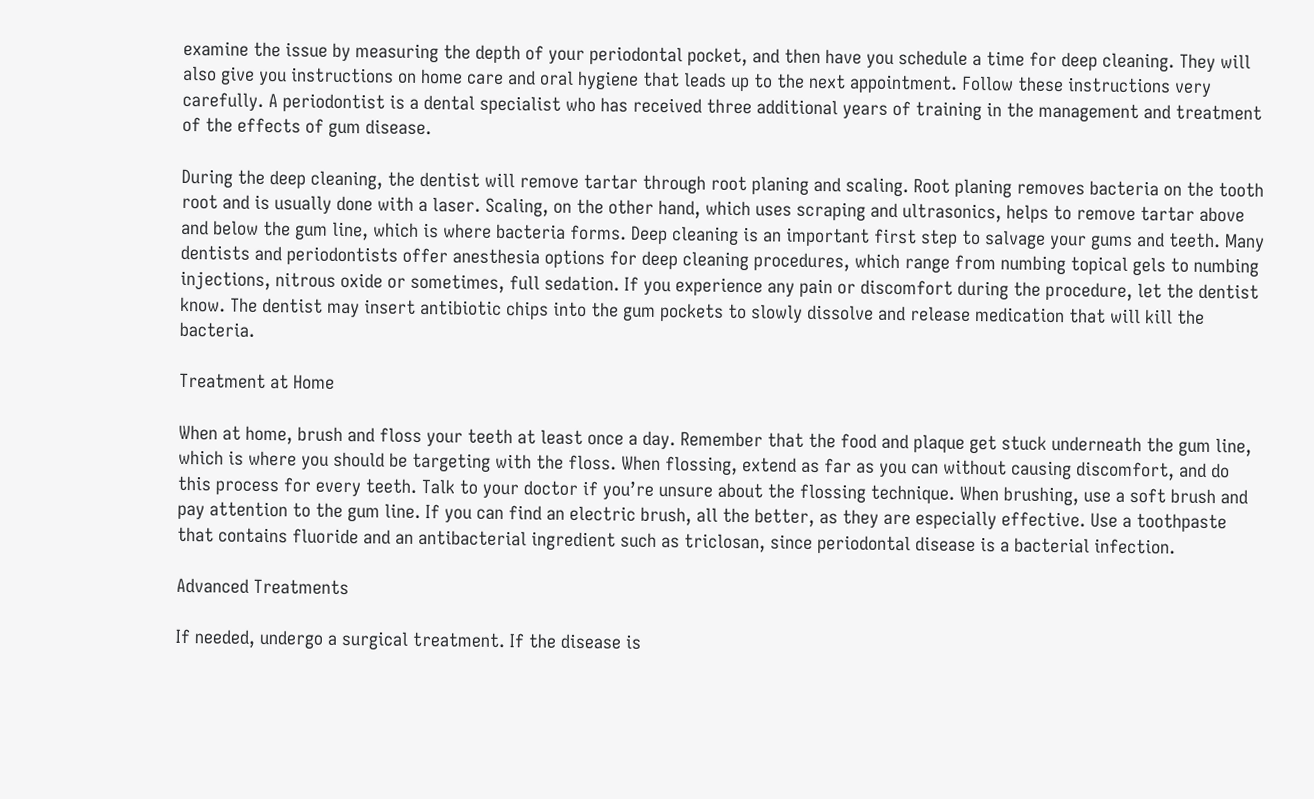examine the issue by measuring the depth of your periodontal pocket, and then have you schedule a time for deep cleaning. They will also give you instructions on home care and oral hygiene that leads up to the next appointment. Follow these instructions very carefully. A periodontist is a dental specialist who has received three additional years of training in the management and treatment of the effects of gum disease.

During the deep cleaning, the dentist will remove tartar through root planing and scaling. Root planing removes bacteria on the tooth root and is usually done with a laser. Scaling, on the other hand, which uses scraping and ultrasonics, helps to remove tartar above and below the gum line, which is where bacteria forms. Deep cleaning is an important first step to salvage your gums and teeth. Many dentists and periodontists offer anesthesia options for deep cleaning procedures, which range from numbing topical gels to numbing injections, nitrous oxide or sometimes, full sedation. If you experience any pain or discomfort during the procedure, let the dentist know. The dentist may insert antibiotic chips into the gum pockets to slowly dissolve and release medication that will kill the bacteria.

Treatment at Home

When at home, brush and floss your teeth at least once a day. Remember that the food and plaque get stuck underneath the gum line, which is where you should be targeting with the floss. When flossing, extend as far as you can without causing discomfort, and do this process for every teeth. Talk to your doctor if you’re unsure about the flossing technique. When brushing, use a soft brush and pay attention to the gum line. If you can find an electric brush, all the better, as they are especially effective. Use a toothpaste that contains fluoride and an antibacterial ingredient such as triclosan, since periodontal disease is a bacterial infection.

Advanced Treatments

If needed, undergo a surgical treatment. If the disease is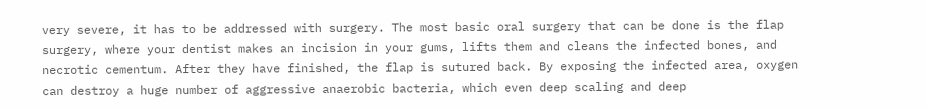very severe, it has to be addressed with surgery. The most basic oral surgery that can be done is the flap surgery, where your dentist makes an incision in your gums, lifts them and cleans the infected bones, and necrotic cementum. After they have finished, the flap is sutured back. By exposing the infected area, oxygen can destroy a huge number of aggressive anaerobic bacteria, which even deep scaling and deep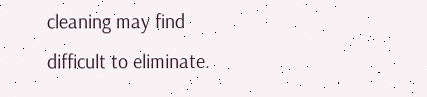cleaning may find difficult to eliminate.